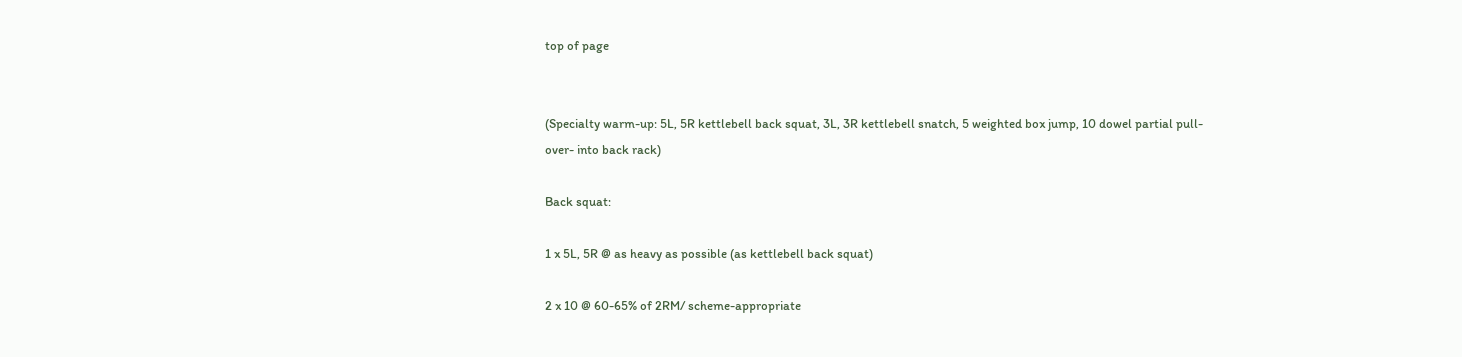top of page


(Specialty warm-up: 5L, 5R kettlebell back squat, 3L, 3R kettlebell snatch, 5 weighted box jump, 10 dowel partial pull-over- into back rack)

Back squat:

1 x 5L, 5R @ as heavy as possible (as kettlebell back squat)

2 x 10 @ 60-65% of 2RM/ scheme-appropriate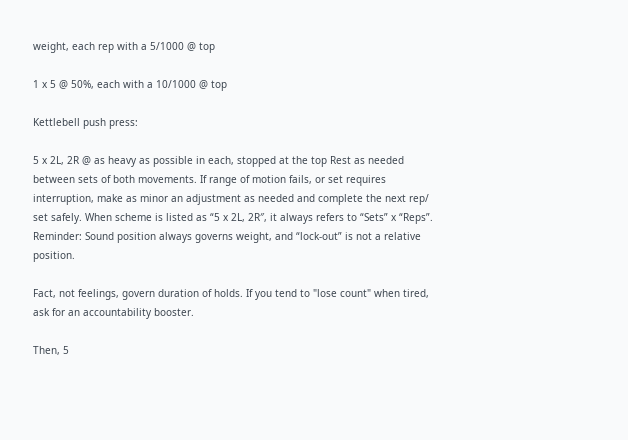weight, each rep with a 5/1000 @ top

1 x 5 @ 50%, each with a 10/1000 @ top

Kettlebell push press:

5 x 2L, 2R @ as heavy as possible in each, stopped at the top Rest as needed between sets of both movements. If range of motion fails, or set requires interruption, make as minor an adjustment as needed and complete the next rep/ set safely. When scheme is listed as “5 x 2L, 2R″, it always refers to “Sets” x “Reps”. Reminder: Sound position always governs weight, and “lock-out” is not a relative position.

Fact, not feelings, govern duration of holds. If you tend to "lose count" when tired, ask for an accountability booster.

Then, 5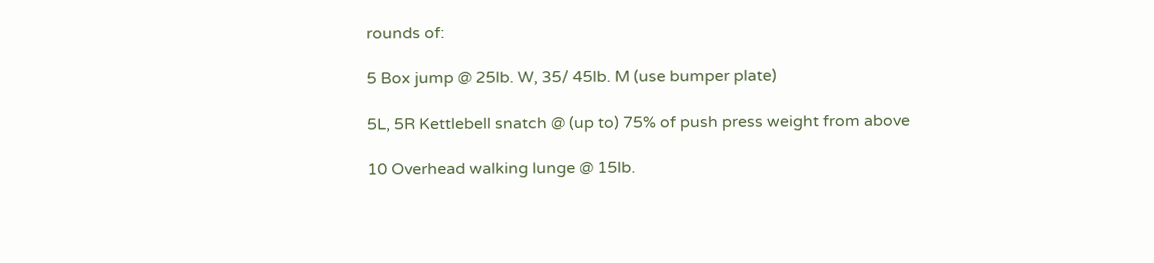rounds of:

5 Box jump @ 25lb. W, 35/ 45lb. M (use bumper plate)

5L, 5R Kettlebell snatch @ (up to) 75% of push press weight from above

10 Overhead walking lunge @ 15lb.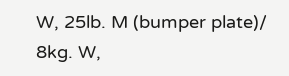W, 25lb. M (bumper plate)/ 8kg. W,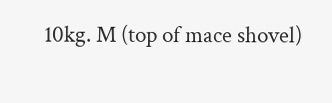10kg. M (top of mace shovel)